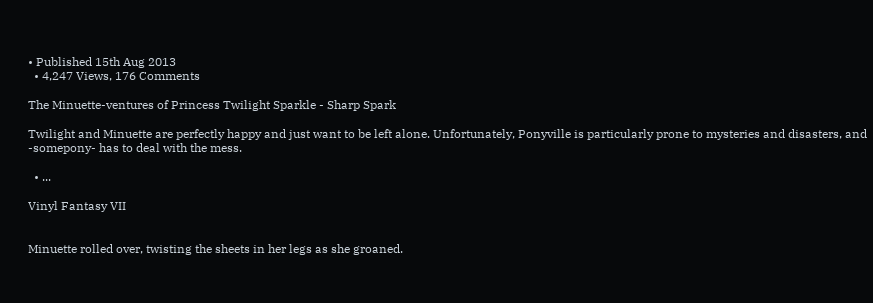• Published 15th Aug 2013
  • 4,247 Views, 176 Comments

The Minuette-ventures of Princess Twilight Sparkle - Sharp Spark

Twilight and Minuette are perfectly happy and just want to be left alone. Unfortunately, Ponyville is particularly prone to mysteries and disasters, and -somepony- has to deal with the mess.

  • ...

Vinyl Fantasy VII


Minuette rolled over, twisting the sheets in her legs as she groaned.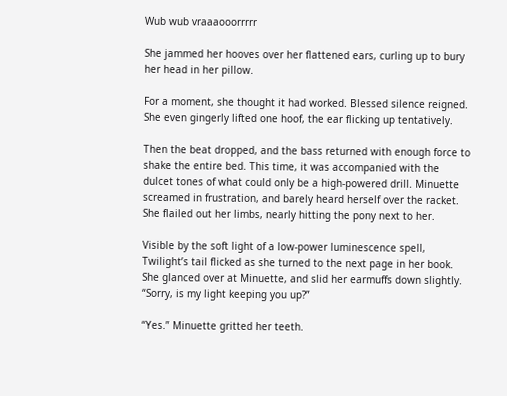Wub wub vraaaooorrrrr

She jammed her hooves over her flattened ears, curling up to bury her head in her pillow.

For a moment, she thought it had worked. Blessed silence reigned. She even gingerly lifted one hoof, the ear flicking up tentatively.

Then the beat dropped, and the bass returned with enough force to shake the entire bed. This time, it was accompanied with the dulcet tones of what could only be a high-powered drill. Minuette screamed in frustration, and barely heard herself over the racket. She flailed out her limbs, nearly hitting the pony next to her.

Visible by the soft light of a low-power luminescence spell, Twilight’s tail flicked as she turned to the next page in her book. She glanced over at Minuette, and slid her earmuffs down slightly. “Sorry, is my light keeping you up?”

“Yes.” Minuette gritted her teeth.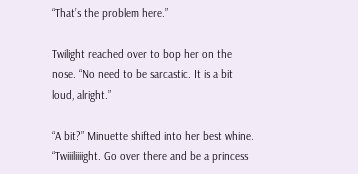“That’s the problem here.”

Twilight reached over to bop her on the nose. “No need to be sarcastic. It is a bit loud, alright.”

“A bit?” Minuette shifted into her best whine. “Twiiiliiiight. Go over there and be a princess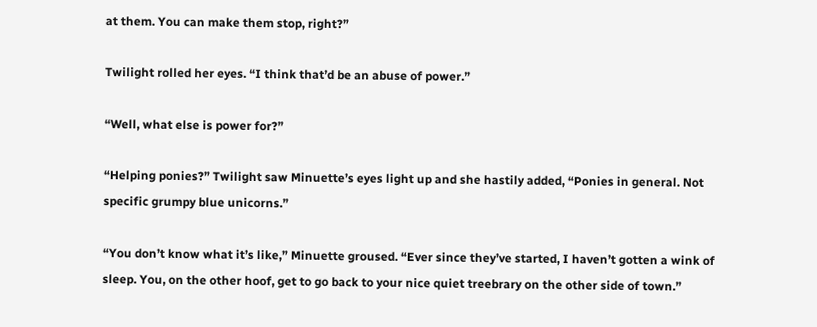at them. You can make them stop, right?”

Twilight rolled her eyes. “I think that’d be an abuse of power.”

“Well, what else is power for?”

“Helping ponies?” Twilight saw Minuette’s eyes light up and she hastily added, “Ponies in general. Not specific grumpy blue unicorns.”

“You don’t know what it’s like,” Minuette groused. “Ever since they’ve started, I haven’t gotten a wink of sleep. You, on the other hoof, get to go back to your nice quiet treebrary on the other side of town.”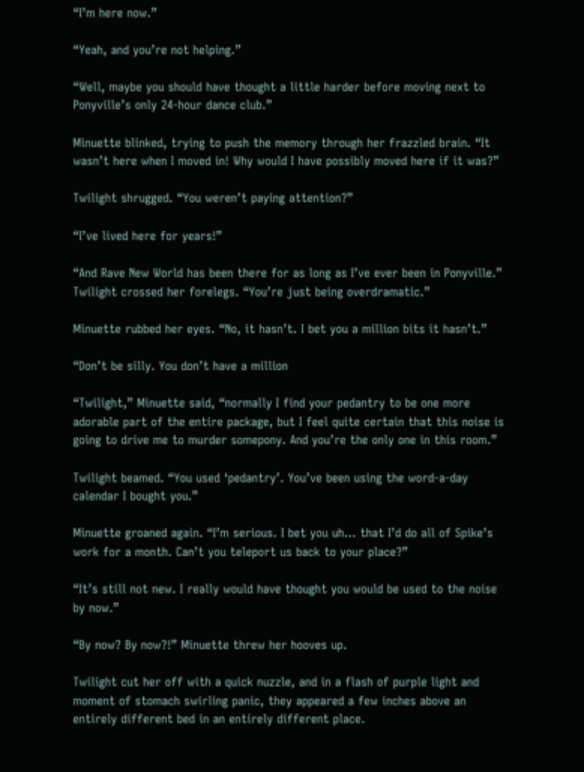“I’m here now.”

“Yeah, and you’re not helping.”

“Well, maybe you should have thought a little harder before moving next to Ponyville’s only 24-hour dance club.”

Minuette blinked, trying to push the memory through her frazzled brain. “It wasn’t here when I moved in! Why would I have possibly moved here if it was?”

Twilight shrugged. “You weren’t paying attention?”

“I’ve lived here for years!”

“And Rave New World has been there for as long as I’ve ever been in Ponyville.” Twilight crossed her forelegs. “You’re just being overdramatic.”

Minuette rubbed her eyes. “No, it hasn’t. I bet you a million bits it hasn’t.”

“Don’t be silly. You don’t have a million

“Twilight,” Minuette said, “normally I find your pedantry to be one more adorable part of the entire package, but I feel quite certain that this noise is going to drive me to murder somepony. And you’re the only one in this room.”

Twilight beamed. “You used ‘pedantry’. You’ve been using the word-a-day calendar I bought you.”

Minuette groaned again. “I’m serious. I bet you uh… that I’d do all of Spike’s work for a month. Can’t you teleport us back to your place?”

“It’s still not new. I really would have thought you would be used to the noise by now.”

“By now? By now?!” Minuette threw her hooves up.

Twilight cut her off with a quick nuzzle, and in a flash of purple light and moment of stomach swirling panic, they appeared a few inches above an entirely different bed in an entirely different place.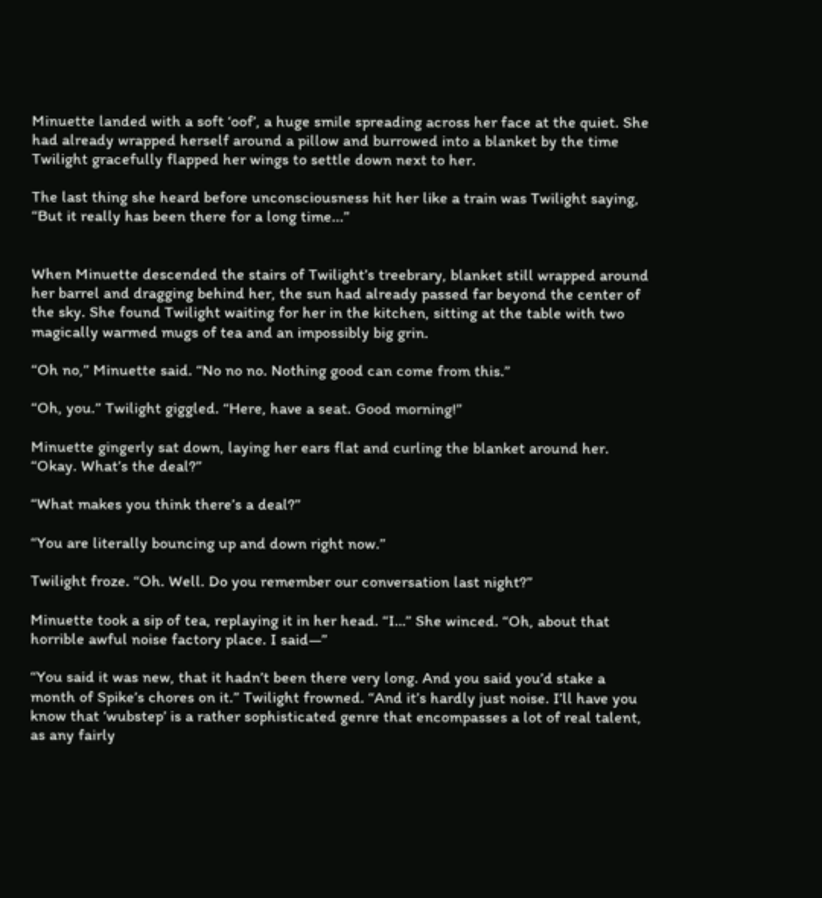Minuette landed with a soft ‘oof’, a huge smile spreading across her face at the quiet. She had already wrapped herself around a pillow and burrowed into a blanket by the time Twilight gracefully flapped her wings to settle down next to her.

The last thing she heard before unconsciousness hit her like a train was Twilight saying, “But it really has been there for a long time...”


When Minuette descended the stairs of Twilight’s treebrary, blanket still wrapped around her barrel and dragging behind her, the sun had already passed far beyond the center of the sky. She found Twilight waiting for her in the kitchen, sitting at the table with two magically warmed mugs of tea and an impossibly big grin.

“Oh no,” Minuette said. “No no no. Nothing good can come from this.”

“Oh, you.” Twilight giggled. “Here, have a seat. Good morning!”

Minuette gingerly sat down, laying her ears flat and curling the blanket around her. “Okay. What’s the deal?”

“What makes you think there’s a deal?”

“You are literally bouncing up and down right now.”

Twilight froze. “Oh. Well. Do you remember our conversation last night?”

Minuette took a sip of tea, replaying it in her head. “I…” She winced. “Oh, about that horrible awful noise factory place. I said—”

“You said it was new, that it hadn’t been there very long. And you said you’d stake a month of Spike’s chores on it.” Twilight frowned. “And it’s hardly just noise. I’ll have you know that ‘wubstep’ is a rather sophisticated genre that encompasses a lot of real talent, as any fairly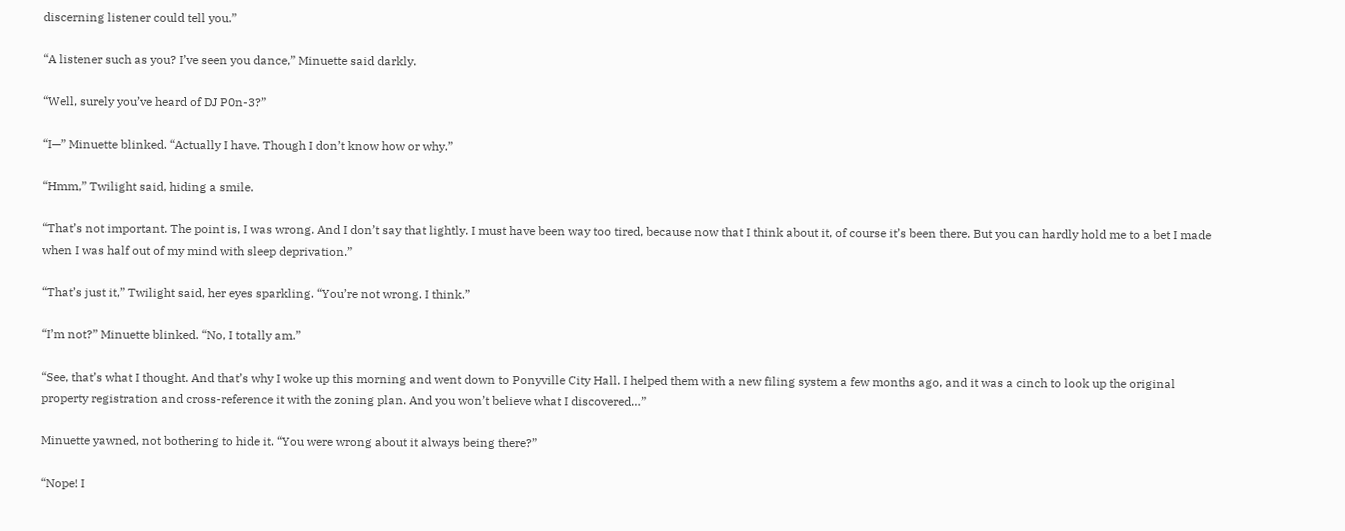discerning listener could tell you.”

“A listener such as you? I’ve seen you dance,” Minuette said darkly.

“Well, surely you’ve heard of DJ P0n-3?”

“I—” Minuette blinked. “Actually I have. Though I don’t know how or why.”

“Hmm,” Twilight said, hiding a smile.

“That’s not important. The point is, I was wrong. And I don’t say that lightly. I must have been way too tired, because now that I think about it, of course it’s been there. But you can hardly hold me to a bet I made when I was half out of my mind with sleep deprivation.”

“That’s just it,” Twilight said, her eyes sparkling. “You’re not wrong. I think.”

“I’m not?” Minuette blinked. “No, I totally am.”

“See, that’s what I thought. And that’s why I woke up this morning and went down to Ponyville City Hall. I helped them with a new filing system a few months ago, and it was a cinch to look up the original property registration and cross-reference it with the zoning plan. And you won’t believe what I discovered…”

Minuette yawned, not bothering to hide it. “You were wrong about it always being there?”

“Nope! I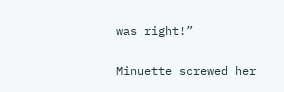was right!”

Minuette screwed her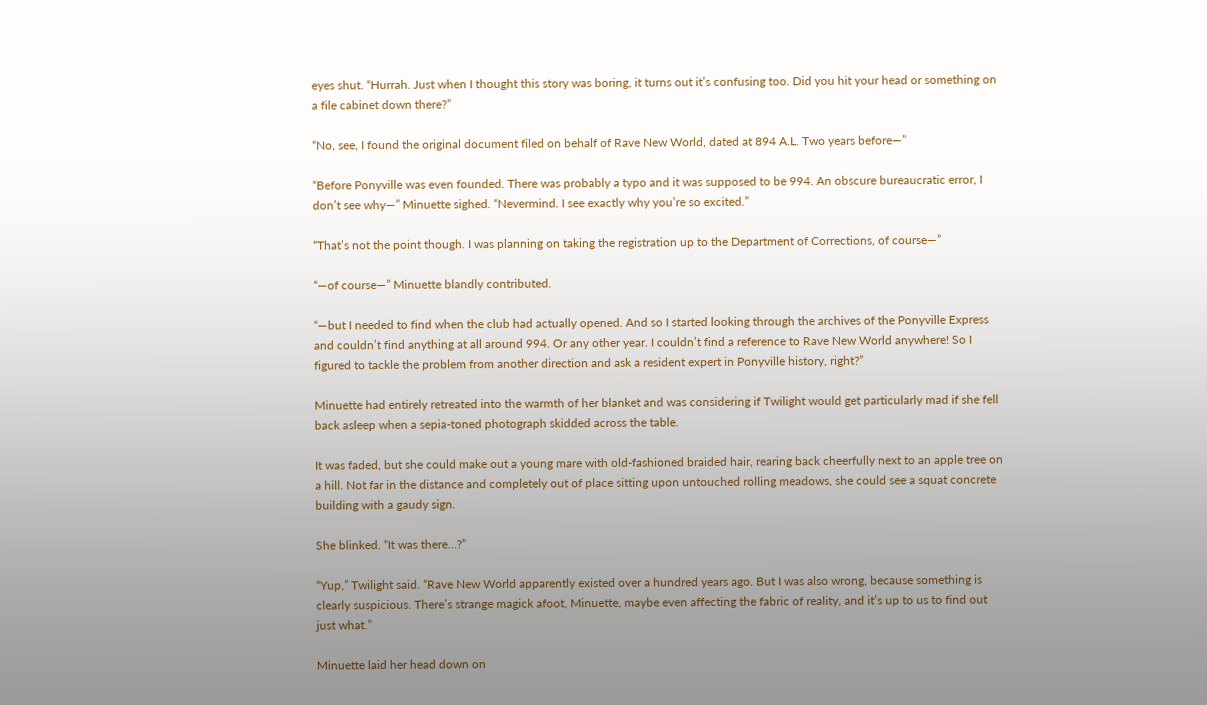eyes shut. “Hurrah. Just when I thought this story was boring, it turns out it’s confusing too. Did you hit your head or something on a file cabinet down there?”

“No, see, I found the original document filed on behalf of Rave New World, dated at 894 A.L. Two years before—”

“Before Ponyville was even founded. There was probably a typo and it was supposed to be 994. An obscure bureaucratic error, I don’t see why—” Minuette sighed. “Nevermind. I see exactly why you’re so excited.”

“That’s not the point though. I was planning on taking the registration up to the Department of Corrections, of course—”

“—of course—” Minuette blandly contributed.

“—but I needed to find when the club had actually opened. And so I started looking through the archives of the Ponyville Express and couldn’t find anything at all around 994. Or any other year. I couldn’t find a reference to Rave New World anywhere! So I figured to tackle the problem from another direction and ask a resident expert in Ponyville history, right?”

Minuette had entirely retreated into the warmth of her blanket and was considering if Twilight would get particularly mad if she fell back asleep when a sepia-toned photograph skidded across the table.

It was faded, but she could make out a young mare with old-fashioned braided hair, rearing back cheerfully next to an apple tree on a hill. Not far in the distance and completely out of place sitting upon untouched rolling meadows, she could see a squat concrete building with a gaudy sign.

She blinked. “It was there…?”

“Yup,” Twilight said. “Rave New World apparently existed over a hundred years ago. But I was also wrong, because something is clearly suspicious. There’s strange magick afoot, Minuette, maybe even affecting the fabric of reality, and it’s up to us to find out just what.”

Minuette laid her head down on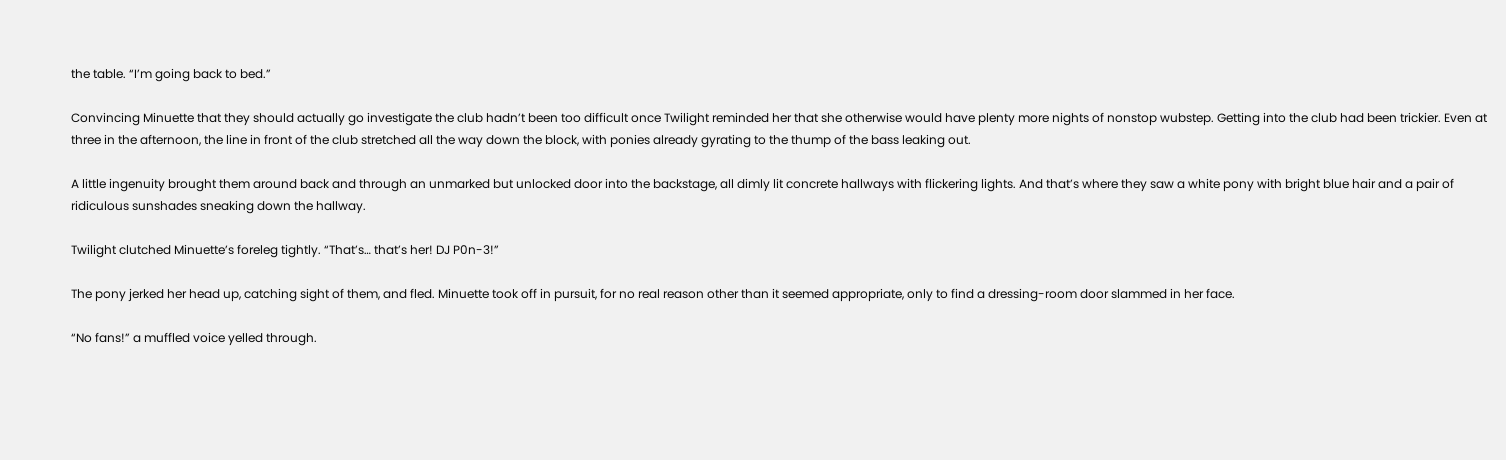the table. “I’m going back to bed.”

Convincing Minuette that they should actually go investigate the club hadn’t been too difficult once Twilight reminded her that she otherwise would have plenty more nights of nonstop wubstep. Getting into the club had been trickier. Even at three in the afternoon, the line in front of the club stretched all the way down the block, with ponies already gyrating to the thump of the bass leaking out.

A little ingenuity brought them around back and through an unmarked but unlocked door into the backstage, all dimly lit concrete hallways with flickering lights. And that’s where they saw a white pony with bright blue hair and a pair of ridiculous sunshades sneaking down the hallway.

Twilight clutched Minuette’s foreleg tightly. “That’s… that’s her! DJ P0n-3!”

The pony jerked her head up, catching sight of them, and fled. Minuette took off in pursuit, for no real reason other than it seemed appropriate, only to find a dressing-room door slammed in her face.

“No fans!” a muffled voice yelled through.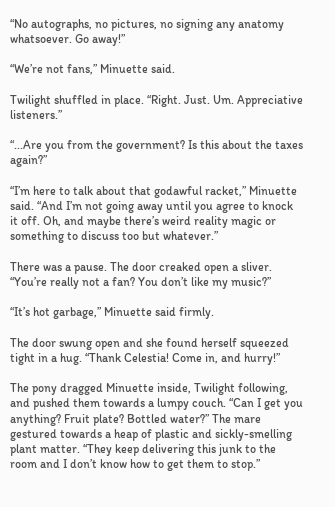“No autographs, no pictures, no signing any anatomy whatsoever. Go away!”

“We’re not fans,” Minuette said.

Twilight shuffled in place. “Right. Just. Um. Appreciative listeners.”

“...Are you from the government? Is this about the taxes again?”

“I’m here to talk about that godawful racket,” Minuette said. “And I’m not going away until you agree to knock it off. Oh, and maybe there’s weird reality magic or something to discuss too but whatever.”

There was a pause. The door creaked open a sliver. “You’re really not a fan? You don’t like my music?”

“It’s hot garbage,” Minuette said firmly.

The door swung open and she found herself squeezed tight in a hug. “Thank Celestia! Come in, and hurry!”

The pony dragged Minuette inside, Twilight following, and pushed them towards a lumpy couch. “Can I get you anything? Fruit plate? Bottled water?” The mare gestured towards a heap of plastic and sickly-smelling plant matter. “They keep delivering this junk to the room and I don’t know how to get them to stop.”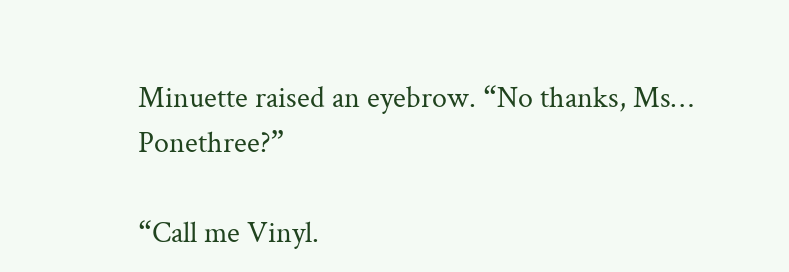Minuette raised an eyebrow. “No thanks, Ms… Ponethree?”

“Call me Vinyl.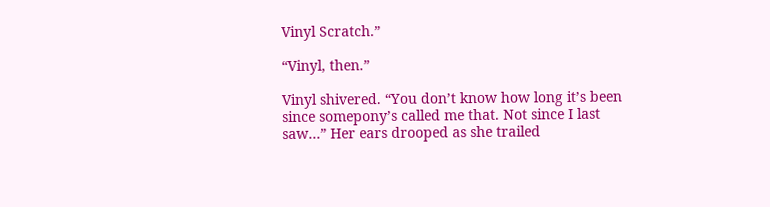Vinyl Scratch.”

“Vinyl, then.”

Vinyl shivered. “You don’t know how long it’s been since somepony’s called me that. Not since I last saw…” Her ears drooped as she trailed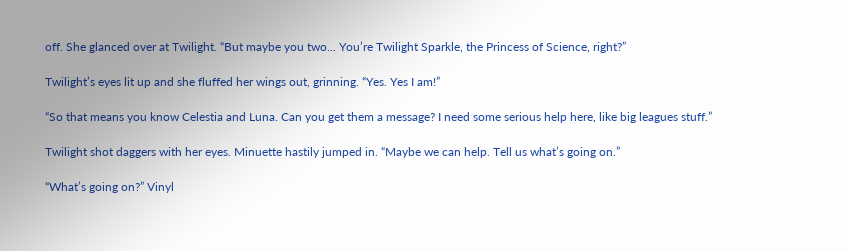off. She glanced over at Twilight. “But maybe you two... You’re Twilight Sparkle, the Princess of Science, right?”

Twilight’s eyes lit up and she fluffed her wings out, grinning. “Yes. Yes I am!”

“So that means you know Celestia and Luna. Can you get them a message? I need some serious help here, like big leagues stuff.”

Twilight shot daggers with her eyes. Minuette hastily jumped in. “Maybe we can help. Tell us what’s going on.”

“What’s going on?” Vinyl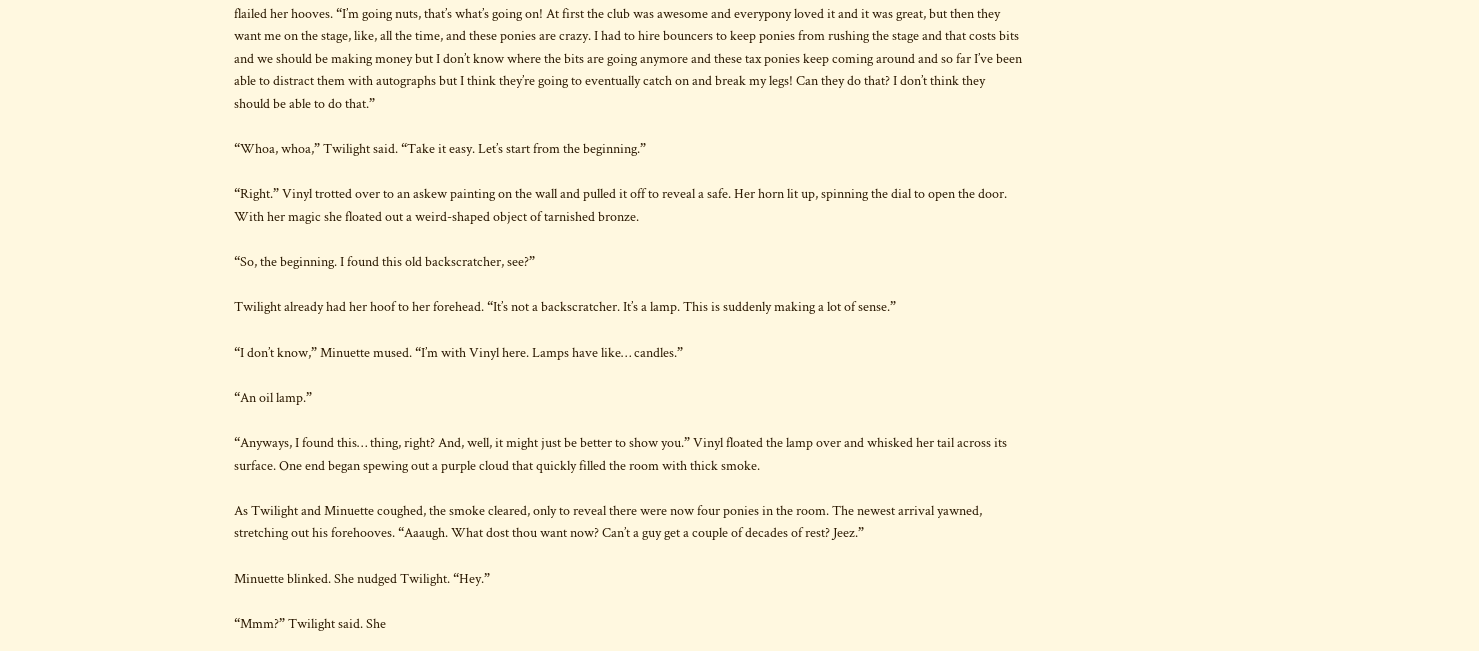flailed her hooves. “I’m going nuts, that’s what’s going on! At first the club was awesome and everypony loved it and it was great, but then they want me on the stage, like, all the time, and these ponies are crazy. I had to hire bouncers to keep ponies from rushing the stage and that costs bits and we should be making money but I don’t know where the bits are going anymore and these tax ponies keep coming around and so far I’ve been able to distract them with autographs but I think they’re going to eventually catch on and break my legs! Can they do that? I don’t think they should be able to do that.”

“Whoa, whoa,” Twilight said. “Take it easy. Let’s start from the beginning.”

“Right.” Vinyl trotted over to an askew painting on the wall and pulled it off to reveal a safe. Her horn lit up, spinning the dial to open the door. With her magic she floated out a weird-shaped object of tarnished bronze.

“So, the beginning. I found this old backscratcher, see?”

Twilight already had her hoof to her forehead. “It’s not a backscratcher. It’s a lamp. This is suddenly making a lot of sense.”

“I don’t know,” Minuette mused. “I’m with Vinyl here. Lamps have like… candles.”

“An oil lamp.”

“Anyways, I found this… thing, right? And, well, it might just be better to show you.” Vinyl floated the lamp over and whisked her tail across its surface. One end began spewing out a purple cloud that quickly filled the room with thick smoke.

As Twilight and Minuette coughed, the smoke cleared, only to reveal there were now four ponies in the room. The newest arrival yawned, stretching out his forehooves. “Aaaugh. What dost thou want now? Can’t a guy get a couple of decades of rest? Jeez.”

Minuette blinked. She nudged Twilight. “Hey.”

“Mmm?” Twilight said. She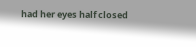had her eyes half closed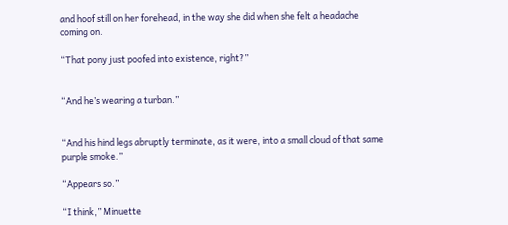and hoof still on her forehead, in the way she did when she felt a headache coming on.

“That pony just poofed into existence, right?”


“And he’s wearing a turban.”


“And his hind legs abruptly terminate, as it were, into a small cloud of that same purple smoke.”

“Appears so.”

“I think,” Minuette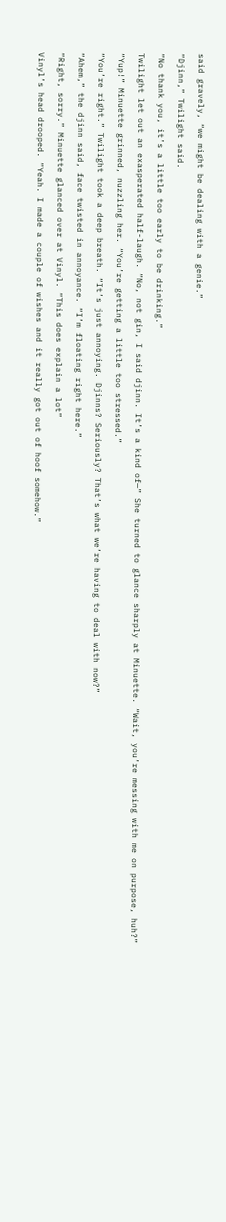said gravely, “we might be dealing with a genie.”

“Djinn,” Twilight said.

“No thank you, it’s a little too early to be drinking.”

Twilight let out an exasperated half-laugh. “No, not gin, I said djinn. It’s a kind of—” She turned to glance sharply at Minuette. “Wait, you’re messing with me on purpose, huh?”

“Yup!” Minuette grinned, nuzzling her. “You’re getting a little too stressed.”

“You’re right.” Twilight took a deep breath. “It’s just annoying. Djinns? Seriously? That’s what we’re having to deal with now?”

“Ahem,” the djinn said, face twisted in annoyance. “I’m floating right here.”

“Right, sorry.” Minuette glanced over at Vinyl. “This does explain a lot”

Vinyl’s head drooped. “Yeah. I made a couple of wishes and it really got out of hoof somehow.”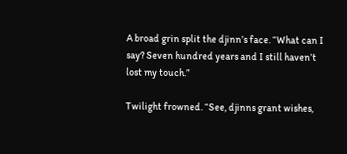A broad grin split the djinn’s face. “What can I say? Seven hundred years and I still haven’t lost my touch.”

Twilight frowned. “See, djinns grant wishes,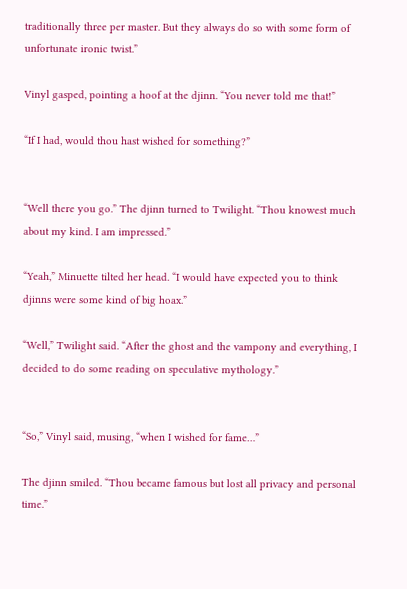traditionally three per master. But they always do so with some form of unfortunate ironic twist.”

Vinyl gasped, pointing a hoof at the djinn. “You never told me that!”

“If I had, would thou hast wished for something?”


“Well there you go.” The djinn turned to Twilight. “Thou knowest much about my kind. I am impressed.”

“Yeah,” Minuette tilted her head. “I would have expected you to think djinns were some kind of big hoax.”

“Well,” Twilight said. “After the ghost and the vampony and everything, I decided to do some reading on speculative mythology.”


“So,” Vinyl said, musing, “when I wished for fame…”

The djinn smiled. “Thou became famous but lost all privacy and personal time.”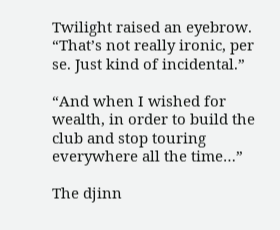Twilight raised an eyebrow. “That’s not really ironic, per se. Just kind of incidental.”

“And when I wished for wealth, in order to build the club and stop touring everywhere all the time…”

The djinn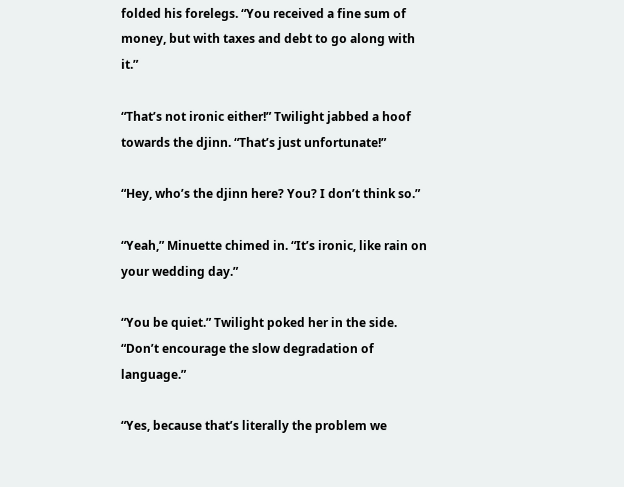folded his forelegs. “You received a fine sum of money, but with taxes and debt to go along with it.”

“That’s not ironic either!” Twilight jabbed a hoof towards the djinn. “That’s just unfortunate!”

“Hey, who’s the djinn here? You? I don’t think so.”

“Yeah,” Minuette chimed in. “It’s ironic, like rain on your wedding day.”

“You be quiet.” Twilight poked her in the side. “Don’t encourage the slow degradation of language.”

“Yes, because that’s literally the problem we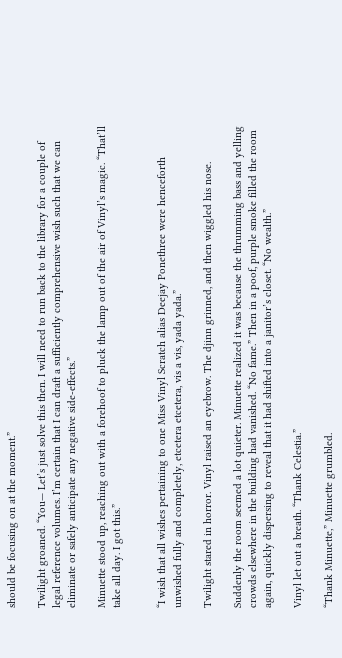should be focusing on at the moment.”

Twilight groaned. “You— Let’s just solve this then. I will need to run back to the library for a couple of legal reference volumes. I’m certain that I can draft a sufficiently comprehensive wish such that we can eliminate or safely anticipate any negative side-effects.”

Minuette stood up, reaching out with a forehoof to pluck the lamp out of the air of Vinyl’s magic. “That’ll take all day. I got this.”


“I wish that all wishes pertaining to one Miss Vinyl Scratch alias Deejay Ponethree were henceforth unwished fully and completely, etcetera etcetera, vis a vis, yada yada.”

Twilight stared in horror. Vinyl raised an eyebrow. The djinn grinned, and then wiggled his nose.

Suddenly the room seemed a lot quieter. Minuette realized it was because the thrumming bass and yelling crowds elsewhere in the building had vanished. “No fame.” Then in a poof, purple smoke filled the room again, quickly dispersing to reveal that it had shifted into a janitor’s closet. “No wealth.”

Vinyl let out a breath. “Thank Celestia.”

“Thank Minuette,” Minuette grumbled.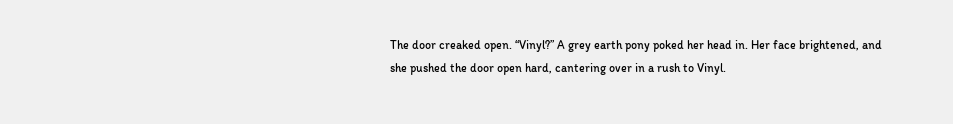The door creaked open. “Vinyl?” A grey earth pony poked her head in. Her face brightened, and she pushed the door open hard, cantering over in a rush to Vinyl.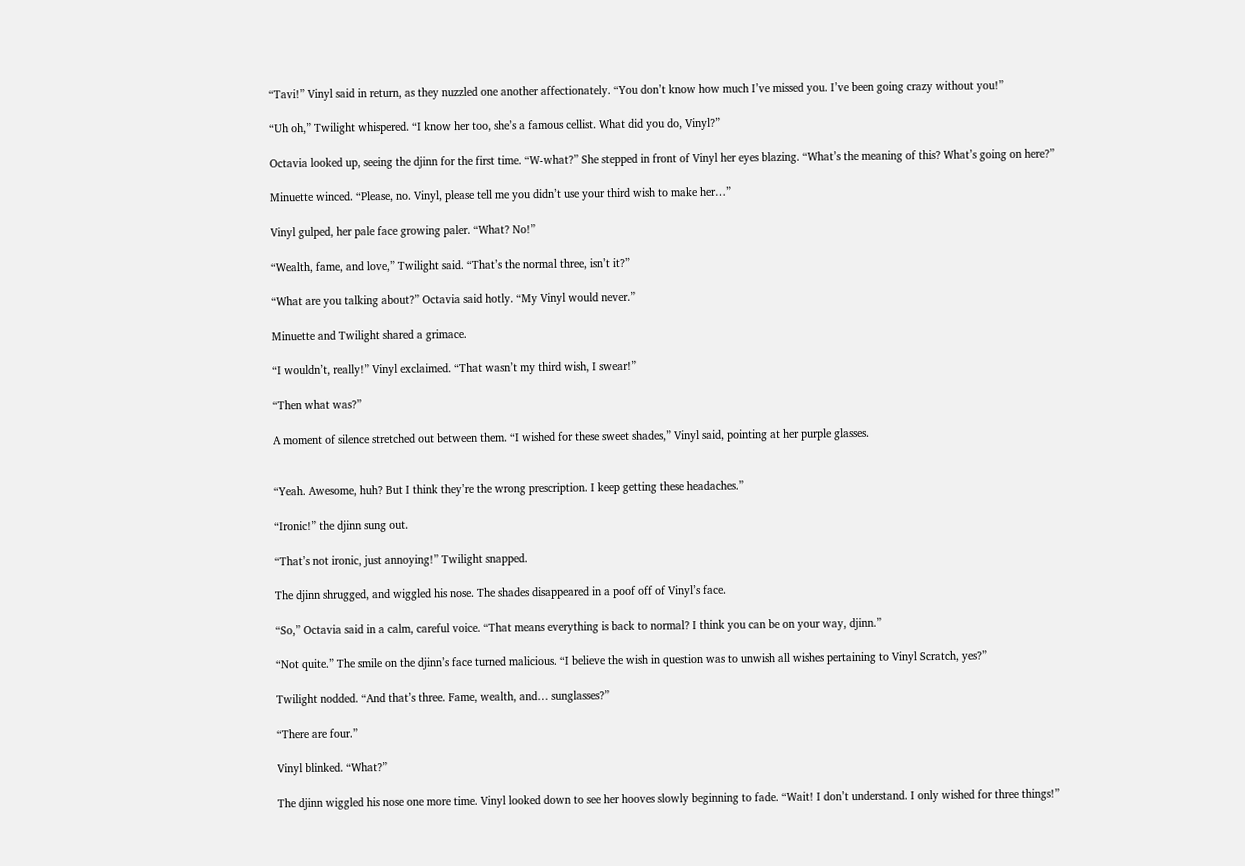“Tavi!” Vinyl said in return, as they nuzzled one another affectionately. “You don’t know how much I’ve missed you. I’ve been going crazy without you!”

“Uh oh,” Twilight whispered. “I know her too, she’s a famous cellist. What did you do, Vinyl?”

Octavia looked up, seeing the djinn for the first time. “W-what?” She stepped in front of Vinyl her eyes blazing. “What’s the meaning of this? What’s going on here?”

Minuette winced. “Please, no. Vinyl, please tell me you didn’t use your third wish to make her…”

Vinyl gulped, her pale face growing paler. “What? No!”

“Wealth, fame, and love,” Twilight said. “That’s the normal three, isn’t it?”

“What are you talking about?” Octavia said hotly. “My Vinyl would never.”

Minuette and Twilight shared a grimace.

“I wouldn’t, really!” Vinyl exclaimed. “That wasn’t my third wish, I swear!”

“Then what was?”

A moment of silence stretched out between them. “I wished for these sweet shades,” Vinyl said, pointing at her purple glasses.


“Yeah. Awesome, huh? But I think they’re the wrong prescription. I keep getting these headaches.”

“Ironic!” the djinn sung out.

“That’s not ironic, just annoying!” Twilight snapped.

The djinn shrugged, and wiggled his nose. The shades disappeared in a poof off of Vinyl’s face.

“So,” Octavia said in a calm, careful voice. “That means everything is back to normal? I think you can be on your way, djinn.”

“Not quite.” The smile on the djinn’s face turned malicious. “I believe the wish in question was to unwish all wishes pertaining to Vinyl Scratch, yes?”

Twilight nodded. “And that’s three. Fame, wealth, and… sunglasses?”

“There are four.”

Vinyl blinked. “What?”

The djinn wiggled his nose one more time. Vinyl looked down to see her hooves slowly beginning to fade. “Wait! I don’t understand. I only wished for three things!”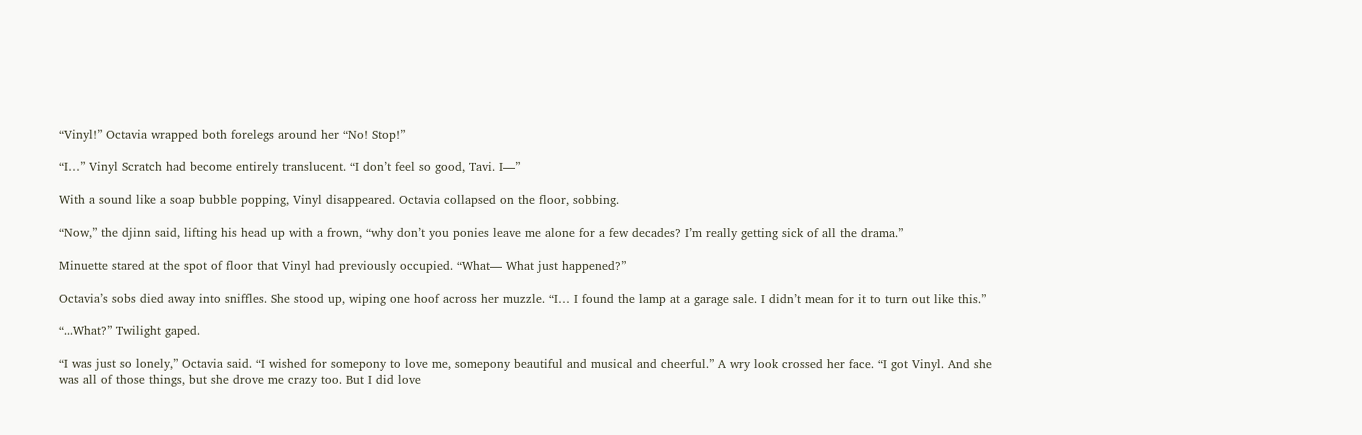“Vinyl!” Octavia wrapped both forelegs around her “No! Stop!”

“I…” Vinyl Scratch had become entirely translucent. “I don’t feel so good, Tavi. I—”

With a sound like a soap bubble popping, Vinyl disappeared. Octavia collapsed on the floor, sobbing.

“Now,” the djinn said, lifting his head up with a frown, “why don’t you ponies leave me alone for a few decades? I’m really getting sick of all the drama.”

Minuette stared at the spot of floor that Vinyl had previously occupied. “What— What just happened?”

Octavia’s sobs died away into sniffles. She stood up, wiping one hoof across her muzzle. “I… I found the lamp at a garage sale. I didn’t mean for it to turn out like this.”

“...What?” Twilight gaped.

“I was just so lonely,” Octavia said. “I wished for somepony to love me, somepony beautiful and musical and cheerful.” A wry look crossed her face. “I got Vinyl. And she was all of those things, but she drove me crazy too. But I did love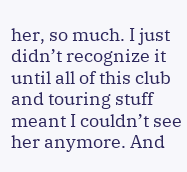her, so much. I just didn’t recognize it until all of this club and touring stuff meant I couldn’t see her anymore. And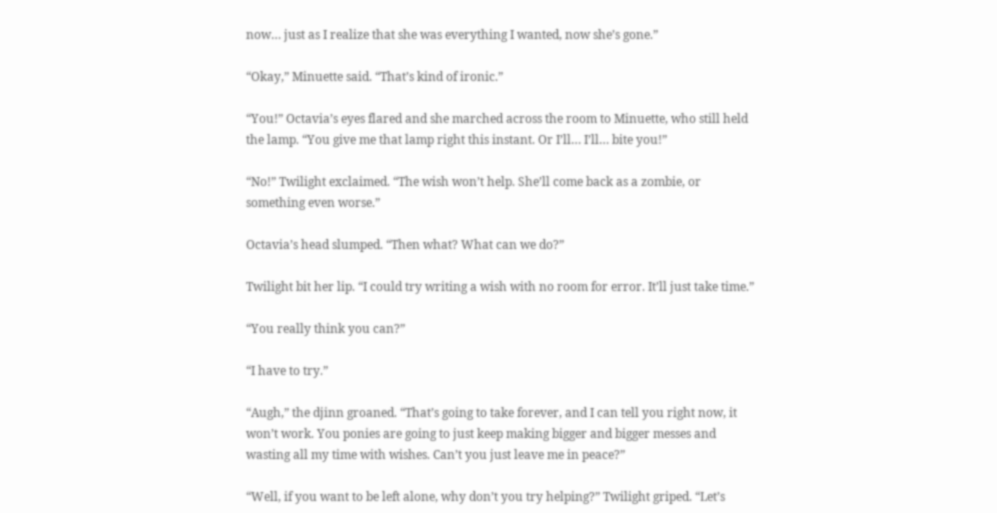now… just as I realize that she was everything I wanted, now she’s gone.”

“Okay,” Minuette said. “That’s kind of ironic.”

“You!” Octavia’s eyes flared and she marched across the room to Minuette, who still held the lamp. “You give me that lamp right this instant. Or I’ll… I’ll… bite you!”

“No!” Twilight exclaimed. “The wish won’t help. She’ll come back as a zombie, or something even worse.”

Octavia’s head slumped. “Then what? What can we do?”

Twilight bit her lip. “I could try writing a wish with no room for error. It’ll just take time.”

“You really think you can?”

“I have to try.”

“Augh,” the djinn groaned. “That’s going to take forever, and I can tell you right now, it won’t work. You ponies are going to just keep making bigger and bigger messes and wasting all my time with wishes. Can’t you just leave me in peace?”

“Well, if you want to be left alone, why don’t you try helping?” Twilight griped. “Let’s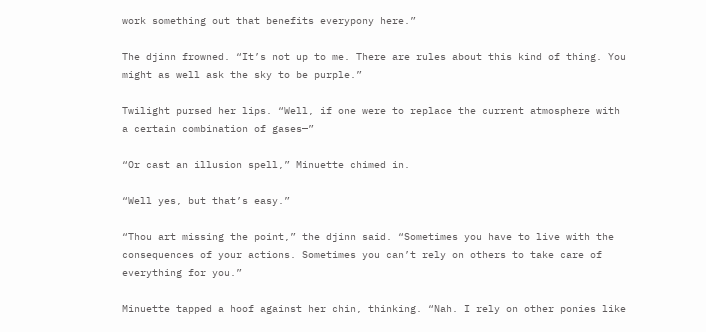work something out that benefits everypony here.”

The djinn frowned. “It’s not up to me. There are rules about this kind of thing. You might as well ask the sky to be purple.”

Twilight pursed her lips. “Well, if one were to replace the current atmosphere with a certain combination of gases—”

“Or cast an illusion spell,” Minuette chimed in.

“Well yes, but that’s easy.”

“Thou art missing the point,” the djinn said. “Sometimes you have to live with the consequences of your actions. Sometimes you can’t rely on others to take care of everything for you.”

Minuette tapped a hoof against her chin, thinking. “Nah. I rely on other ponies like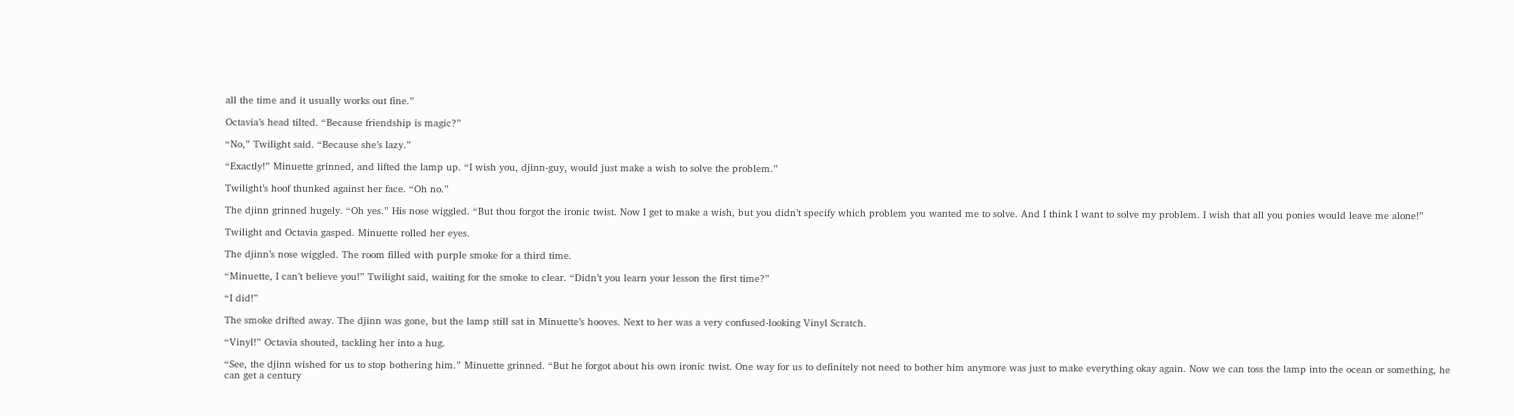all the time and it usually works out fine.”

Octavia’s head tilted. “Because friendship is magic?”

“No,” Twilight said. “Because she’s lazy.”

“Exactly!” Minuette grinned, and lifted the lamp up. “I wish you, djinn-guy, would just make a wish to solve the problem.”

Twilight’s hoof thunked against her face. “Oh no.”

The djinn grinned hugely. “Oh yes.” His nose wiggled. “But thou forgot the ironic twist. Now I get to make a wish, but you didn’t specify which problem you wanted me to solve. And I think I want to solve my problem. I wish that all you ponies would leave me alone!”

Twilight and Octavia gasped. Minuette rolled her eyes.

The djinn’s nose wiggled. The room filled with purple smoke for a third time.

“Minuette, I can’t believe you!” Twilight said, waiting for the smoke to clear. “Didn’t you learn your lesson the first time?”

“I did!”

The smoke drifted away. The djinn was gone, but the lamp still sat in Minuette’s hooves. Next to her was a very confused-looking Vinyl Scratch.

“Vinyl!” Octavia shouted, tackling her into a hug.

“See, the djinn wished for us to stop bothering him.” Minuette grinned. “But he forgot about his own ironic twist. One way for us to definitely not need to bother him anymore was just to make everything okay again. Now we can toss the lamp into the ocean or something, he can get a century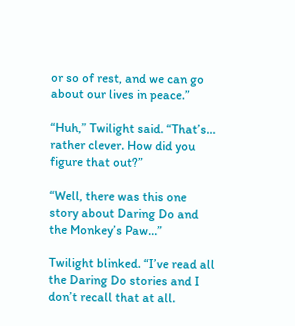or so of rest, and we can go about our lives in peace.”

“Huh,” Twilight said. “That’s… rather clever. How did you figure that out?”

“Well, there was this one story about Daring Do and the Monkey’s Paw…”

Twilight blinked. “I’ve read all the Daring Do stories and I don’t recall that at all.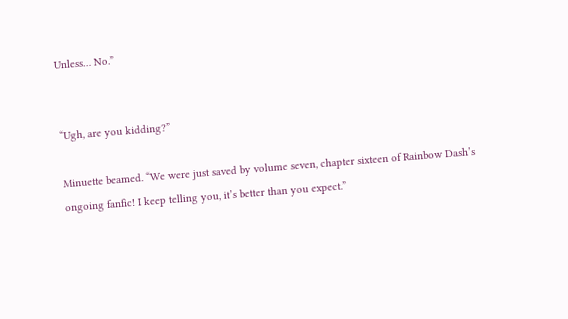Unless… No.”


“Ugh, are you kidding?”

Minuette beamed. “We were just saved by volume seven, chapter sixteen of Rainbow Dash’s ongoing fanfic! I keep telling you, it’s better than you expect.”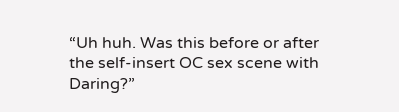“Uh huh. Was this before or after the self-insert OC sex scene with Daring?”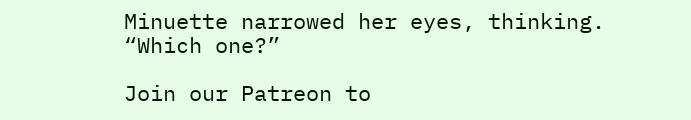Minuette narrowed her eyes, thinking. “Which one?”

Join our Patreon to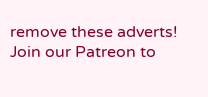remove these adverts!
Join our Patreon to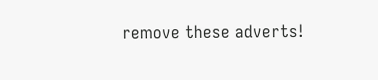remove these adverts!